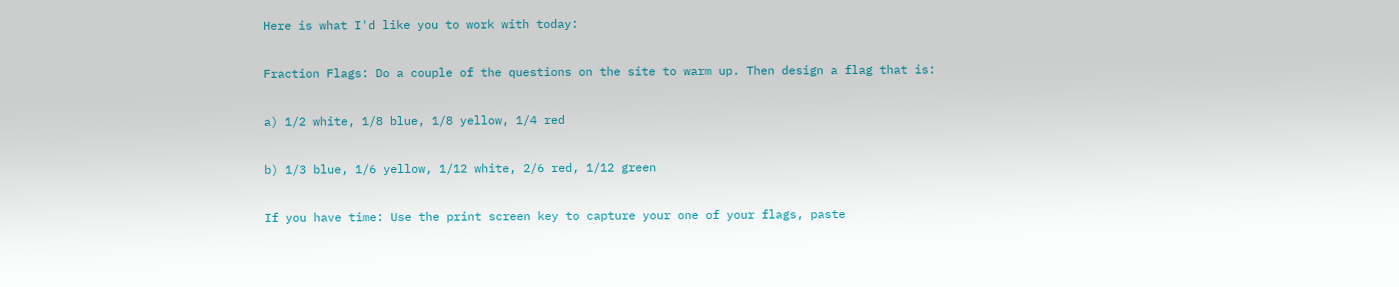Here is what I'd like you to work with today:

Fraction Flags: Do a couple of the questions on the site to warm up. Then design a flag that is:

a) 1/2 white, 1/8 blue, 1/8 yellow, 1/4 red

b) 1/3 blue, 1/6 yellow, 1/12 white, 2/6 red, 1/12 green

If you have time: Use the print screen key to capture your one of your flags, paste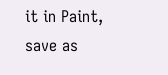it in Paint, save as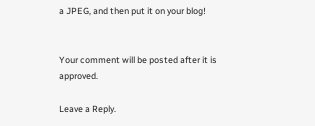a JPEG, and then put it on your blog!


Your comment will be posted after it is approved.

Leave a Reply.